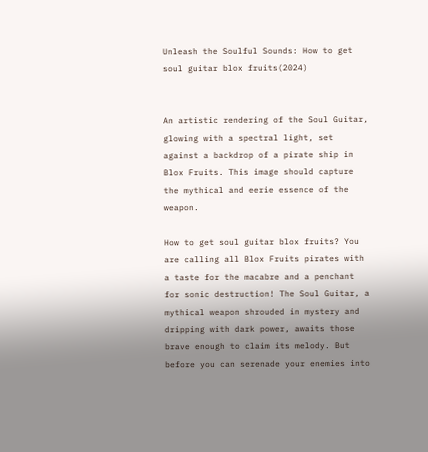Unleash the Soulful Sounds: How to get soul guitar blox fruits(2024)


An artistic rendering of the Soul Guitar, glowing with a spectral light, set against a backdrop of a pirate ship in Blox Fruits. This image should capture the mythical and eerie essence of the weapon.

How to get soul guitar blox fruits? You are calling all Blox Fruits pirates with a taste for the macabre and a penchant for sonic destruction! The Soul Guitar, a mythical weapon shrouded in mystery and dripping with dark power, awaits those brave enough to claim its melody. But before you can serenade your enemies into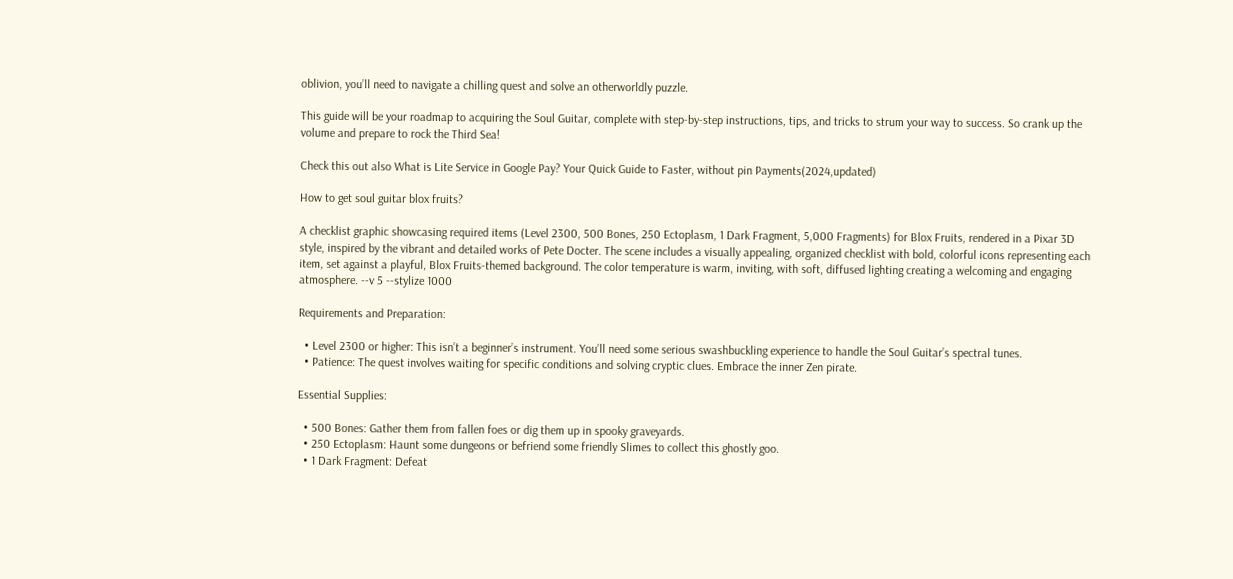oblivion, you’ll need to navigate a chilling quest and solve an otherworldly puzzle.

This guide will be your roadmap to acquiring the Soul Guitar, complete with step-by-step instructions, tips, and tricks to strum your way to success. So crank up the volume and prepare to rock the Third Sea!

Check this out also What is Lite Service in Google Pay? Your Quick Guide to Faster, without pin Payments(2024,updated)

How to get soul guitar blox fruits?

A checklist graphic showcasing required items (Level 2300, 500 Bones, 250 Ectoplasm, 1 Dark Fragment, 5,000 Fragments) for Blox Fruits, rendered in a Pixar 3D style, inspired by the vibrant and detailed works of Pete Docter. The scene includes a visually appealing, organized checklist with bold, colorful icons representing each item, set against a playful, Blox Fruits-themed background. The color temperature is warm, inviting, with soft, diffused lighting creating a welcoming and engaging atmosphere. --v 5 --stylize 1000

Requirements and Preparation:

  • Level 2300 or higher: This isn’t a beginner’s instrument. You’ll need some serious swashbuckling experience to handle the Soul Guitar’s spectral tunes.
  • Patience: The quest involves waiting for specific conditions and solving cryptic clues. Embrace the inner Zen pirate.

Essential Supplies:

  • 500 Bones: Gather them from fallen foes or dig them up in spooky graveyards.
  • 250 Ectoplasm: Haunt some dungeons or befriend some friendly Slimes to collect this ghostly goo.
  • 1 Dark Fragment: Defeat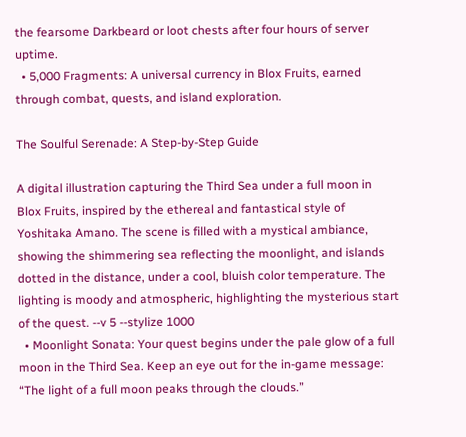the fearsome Darkbeard or loot chests after four hours of server uptime.
  • 5,000 Fragments: A universal currency in Blox Fruits, earned through combat, quests, and island exploration.

The Soulful Serenade: A Step-by-Step Guide

A digital illustration capturing the Third Sea under a full moon in Blox Fruits, inspired by the ethereal and fantastical style of Yoshitaka Amano. The scene is filled with a mystical ambiance, showing the shimmering sea reflecting the moonlight, and islands dotted in the distance, under a cool, bluish color temperature. The lighting is moody and atmospheric, highlighting the mysterious start of the quest. --v 5 --stylize 1000
  • Moonlight Sonata: Your quest begins under the pale glow of a full moon in the Third Sea. Keep an eye out for the in-game message: “The light of a full moon peaks through the clouds.”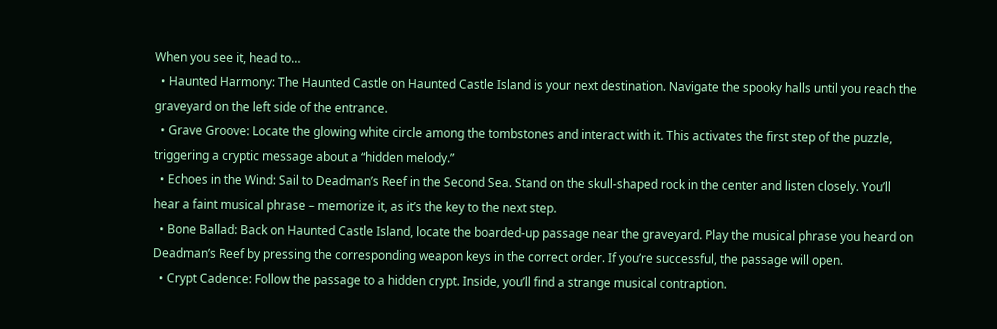When you see it, head to…
  • Haunted Harmony: The Haunted Castle on Haunted Castle Island is your next destination. Navigate the spooky halls until you reach the graveyard on the left side of the entrance.
  • Grave Groove: Locate the glowing white circle among the tombstones and interact with it. This activates the first step of the puzzle, triggering a cryptic message about a “hidden melody.”
  • Echoes in the Wind: Sail to Deadman’s Reef in the Second Sea. Stand on the skull-shaped rock in the center and listen closely. You’ll hear a faint musical phrase – memorize it, as it’s the key to the next step.
  • Bone Ballad: Back on Haunted Castle Island, locate the boarded-up passage near the graveyard. Play the musical phrase you heard on Deadman’s Reef by pressing the corresponding weapon keys in the correct order. If you’re successful, the passage will open.
  • Crypt Cadence: Follow the passage to a hidden crypt. Inside, you’ll find a strange musical contraption.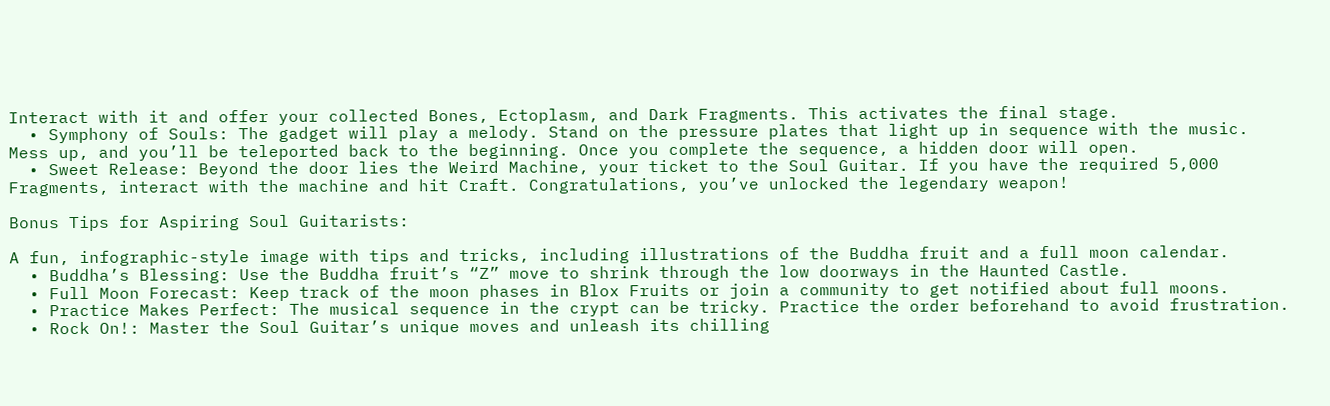Interact with it and offer your collected Bones, Ectoplasm, and Dark Fragments. This activates the final stage.
  • Symphony of Souls: The gadget will play a melody. Stand on the pressure plates that light up in sequence with the music. Mess up, and you’ll be teleported back to the beginning. Once you complete the sequence, a hidden door will open.
  • Sweet Release: Beyond the door lies the Weird Machine, your ticket to the Soul Guitar. If you have the required 5,000 Fragments, interact with the machine and hit Craft. Congratulations, you’ve unlocked the legendary weapon!

Bonus Tips for Aspiring Soul Guitarists:

A fun, infographic-style image with tips and tricks, including illustrations of the Buddha fruit and a full moon calendar.
  • Buddha’s Blessing: Use the Buddha fruit’s “Z” move to shrink through the low doorways in the Haunted Castle.
  • Full Moon Forecast: Keep track of the moon phases in Blox Fruits or join a community to get notified about full moons.
  • Practice Makes Perfect: The musical sequence in the crypt can be tricky. Practice the order beforehand to avoid frustration.
  • Rock On!: Master the Soul Guitar’s unique moves and unleash its chilling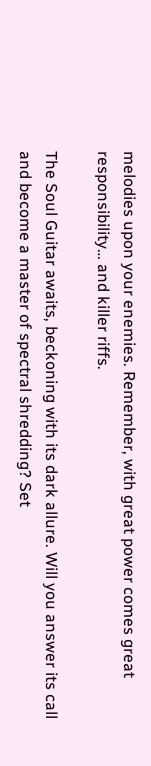melodies upon your enemies. Remember, with great power comes great responsibility… and killer riffs.

The Soul Guitar awaits, beckoning with its dark allure. Will you answer its call and become a master of spectral shredding? Set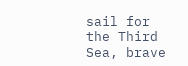sail for the Third Sea, brave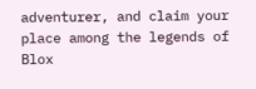adventurer, and claim your place among the legends of Blox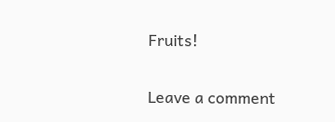Fruits!

Leave a comment